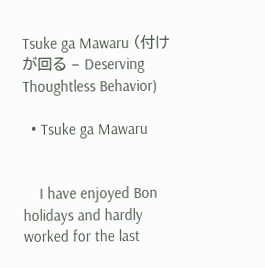Tsuke ga Mawaru (付けが回る – Deserving Thoughtless Behavior)

  • Tsuke ga Mawaru


    I have enjoyed Bon holidays and hardly worked for the last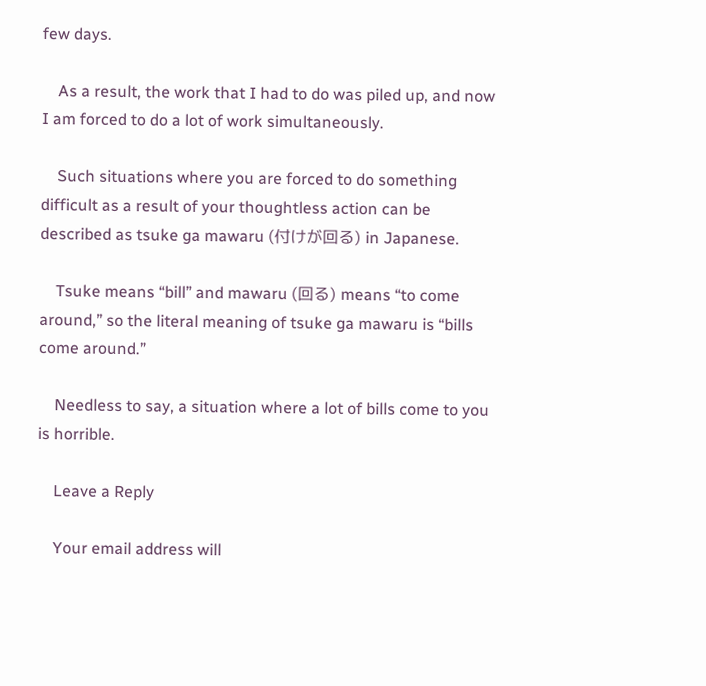few days.

    As a result, the work that I had to do was piled up, and now I am forced to do a lot of work simultaneously.

    Such situations where you are forced to do something difficult as a result of your thoughtless action can be described as tsuke ga mawaru (付けが回る) in Japanese.

    Tsuke means “bill” and mawaru (回る) means “to come around,” so the literal meaning of tsuke ga mawaru is “bills come around.”

    Needless to say, a situation where a lot of bills come to you is horrible.

    Leave a Reply

    Your email address will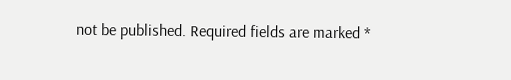not be published. Required fields are marked *